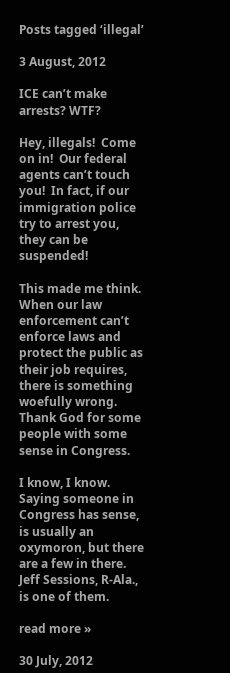Posts tagged ‘illegal’

3 August, 2012

ICE can’t make arrests? WTF?

Hey, illegals!  Come on in!  Our federal agents can’t touch you!  In fact, if our immigration police try to arrest you, they can be suspended!

This made me think.  When our law enforcement can’t enforce laws and protect the public as their job requires, there is something woefully wrong.  Thank God for some people with some sense in Congress.

I know, I know.  Saying someone in Congress has sense, is usually an oxymoron, but there are a few in there.  Jeff Sessions, R-Ala., is one of them.

read more »

30 July, 2012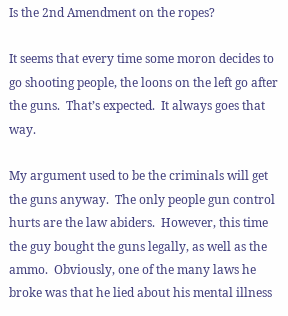Is the 2nd Amendment on the ropes?

It seems that every time some moron decides to go shooting people, the loons on the left go after the guns.  That’s expected.  It always goes that way.

My argument used to be the criminals will get the guns anyway.  The only people gun control hurts are the law abiders.  However, this time the guy bought the guns legally, as well as the ammo.  Obviously, one of the many laws he broke was that he lied about his mental illness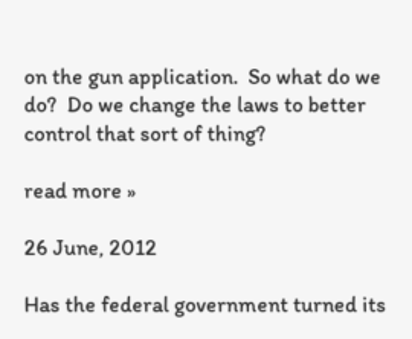on the gun application.  So what do we do?  Do we change the laws to better control that sort of thing?

read more »

26 June, 2012

Has the federal government turned its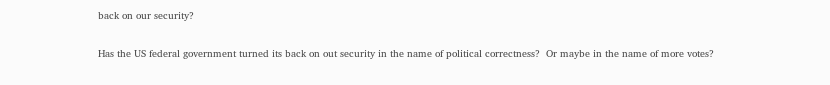back on our security?

Has the US federal government turned its back on out security in the name of political correctness?  Or maybe in the name of more votes?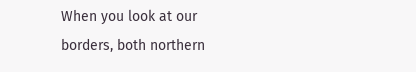When you look at our borders, both northern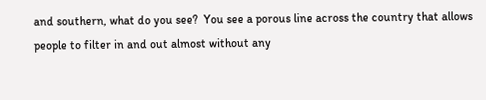and southern, what do you see?  You see a porous line across the country that allows people to filter in and out almost without any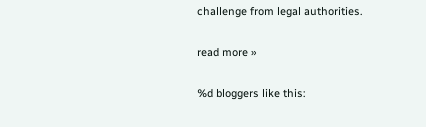challenge from legal authorities.

read more »

%d bloggers like this: